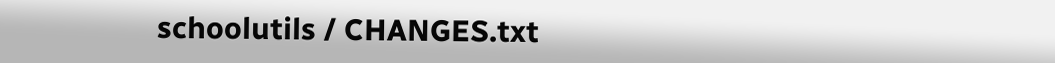schoolutils / CHANGES.txt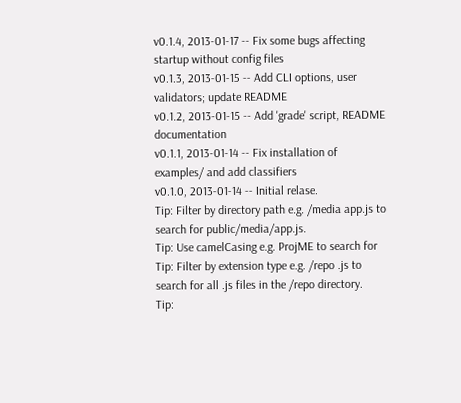v0.1.4, 2013-01-17 -- Fix some bugs affecting startup without config files
v0.1.3, 2013-01-15 -- Add CLI options, user validators; update README
v0.1.2, 2013-01-15 -- Add 'grade' script, README documentation
v0.1.1, 2013-01-14 -- Fix installation of examples/ and add classifiers
v0.1.0, 2013-01-14 -- Initial relase.
Tip: Filter by directory path e.g. /media app.js to search for public/media/app.js.
Tip: Use camelCasing e.g. ProjME to search for
Tip: Filter by extension type e.g. /repo .js to search for all .js files in the /repo directory.
Tip: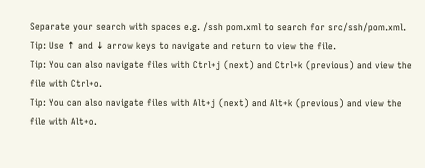Separate your search with spaces e.g. /ssh pom.xml to search for src/ssh/pom.xml.
Tip: Use ↑ and ↓ arrow keys to navigate and return to view the file.
Tip: You can also navigate files with Ctrl+j (next) and Ctrl+k (previous) and view the file with Ctrl+o.
Tip: You can also navigate files with Alt+j (next) and Alt+k (previous) and view the file with Alt+o.